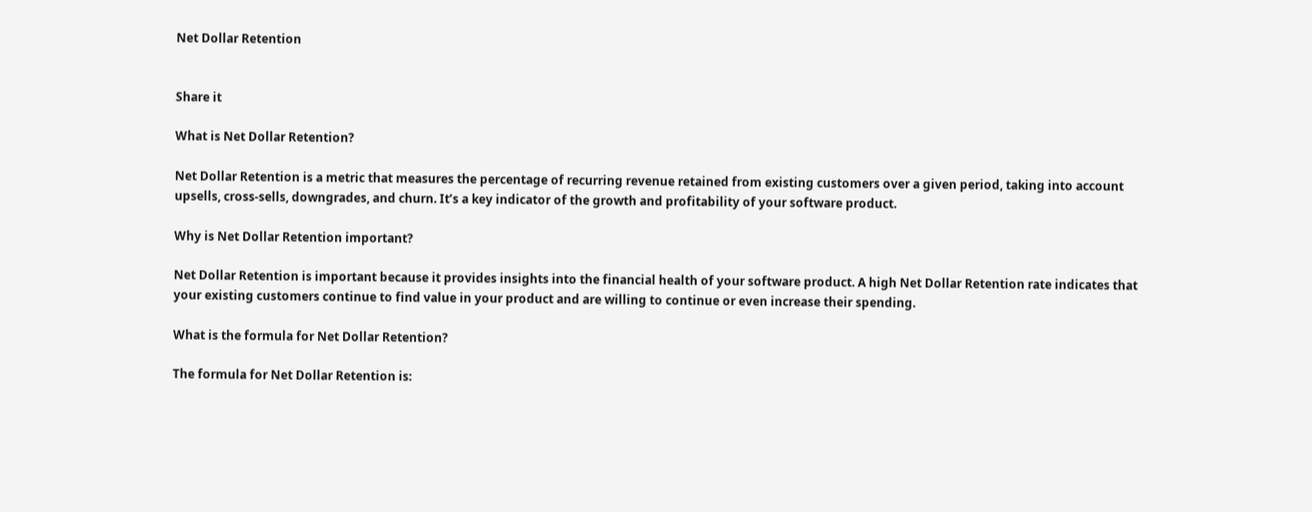Net Dollar Retention


Share it

What is Net Dollar Retention?

Net Dollar Retention is a metric that measures the percentage of recurring revenue retained from existing customers over a given period, taking into account upsells, cross-sells, downgrades, and churn. It’s a key indicator of the growth and profitability of your software product.

Why is Net Dollar Retention important?

Net Dollar Retention is important because it provides insights into the financial health of your software product. A high Net Dollar Retention rate indicates that your existing customers continue to find value in your product and are willing to continue or even increase their spending.

What is the formula for Net Dollar Retention?

The formula for Net Dollar Retention is: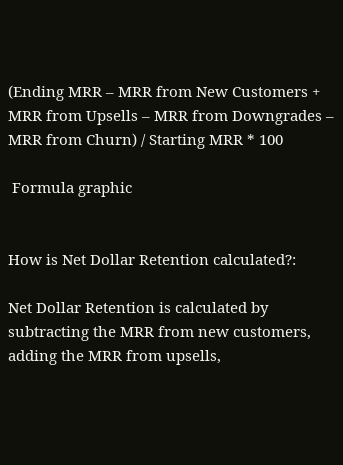(Ending MRR – MRR from New Customers + MRR from Upsells – MRR from Downgrades – MRR from Churn) / Starting MRR * 100

 Formula graphic


How is Net Dollar Retention calculated?:

Net Dollar Retention is calculated by subtracting the MRR from new customers, adding the MRR from upsells,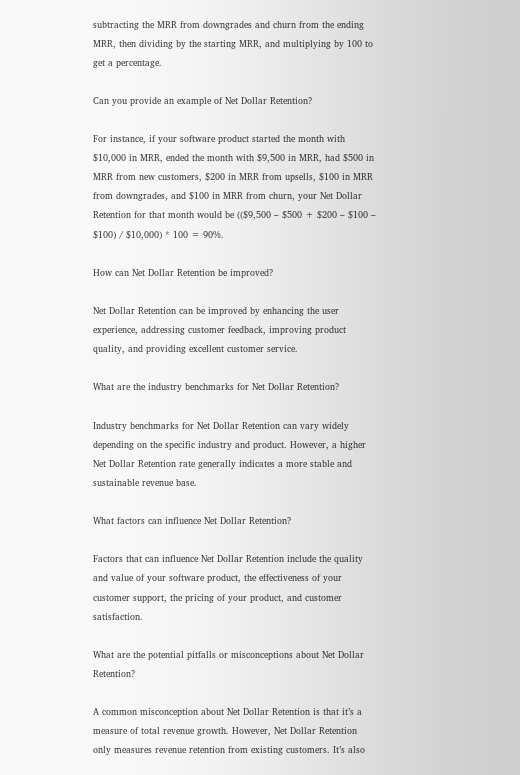subtracting the MRR from downgrades and churn from the ending MRR, then dividing by the starting MRR, and multiplying by 100 to get a percentage.

Can you provide an example of Net Dollar Retention?

For instance, if your software product started the month with $10,000 in MRR, ended the month with $9,500 in MRR, had $500 in MRR from new customers, $200 in MRR from upsells, $100 in MRR from downgrades, and $100 in MRR from churn, your Net Dollar Retention for that month would be (($9,500 – $500 + $200 – $100 – $100) / $10,000) * 100 = 90%.

How can Net Dollar Retention be improved?

Net Dollar Retention can be improved by enhancing the user experience, addressing customer feedback, improving product quality, and providing excellent customer service.

What are the industry benchmarks for Net Dollar Retention?

Industry benchmarks for Net Dollar Retention can vary widely depending on the specific industry and product. However, a higher Net Dollar Retention rate generally indicates a more stable and sustainable revenue base.

What factors can influence Net Dollar Retention?

Factors that can influence Net Dollar Retention include the quality and value of your software product, the effectiveness of your customer support, the pricing of your product, and customer satisfaction.

What are the potential pitfalls or misconceptions about Net Dollar Retention?

A common misconception about Net Dollar Retention is that it’s a measure of total revenue growth. However, Net Dollar Retention only measures revenue retention from existing customers. It’s also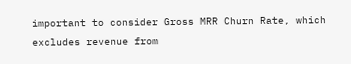important to consider Gross MRR Churn Rate, which excludes revenue from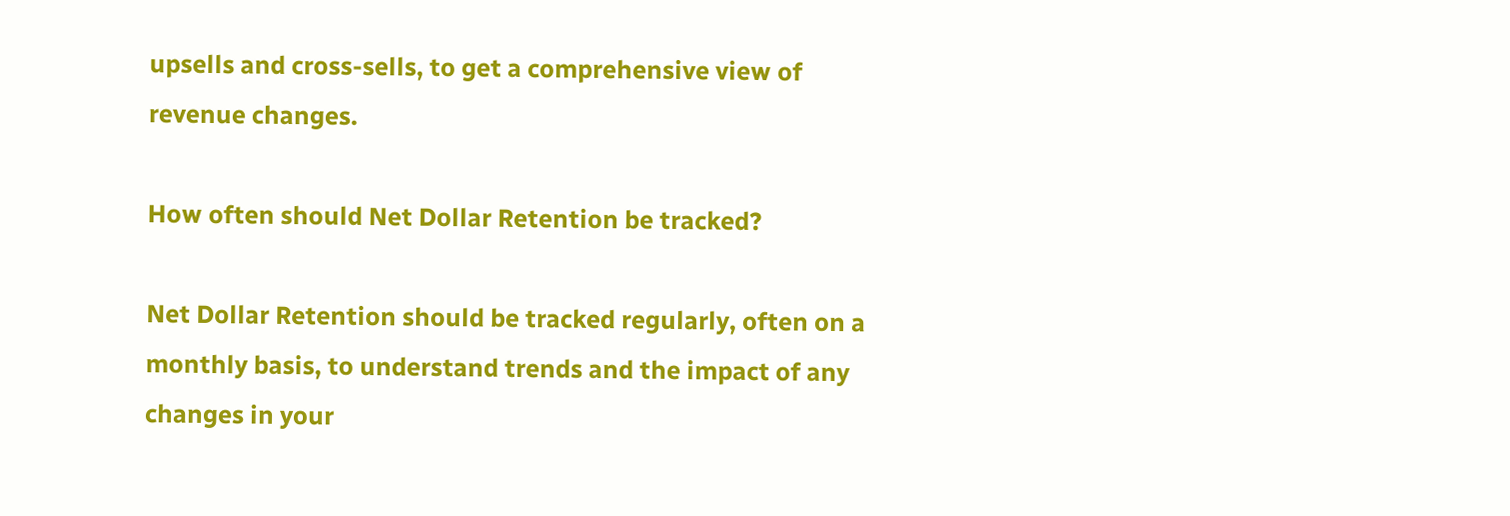upsells and cross-sells, to get a comprehensive view of revenue changes.

How often should Net Dollar Retention be tracked?

Net Dollar Retention should be tracked regularly, often on a monthly basis, to understand trends and the impact of any changes in your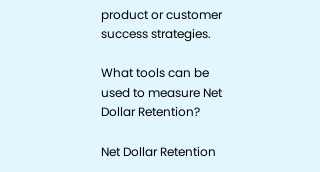product or customer success strategies.

What tools can be used to measure Net Dollar Retention?

Net Dollar Retention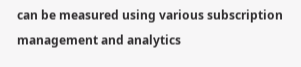can be measured using various subscription management and analytics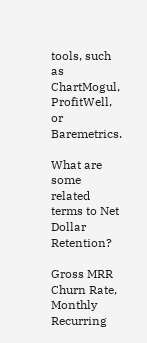tools, such as ChartMogul, ProfitWell, or Baremetrics.

What are some related terms to Net Dollar Retention?

Gross MRR Churn Rate, Monthly Recurring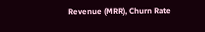Revenue (MRR), Churn Rate